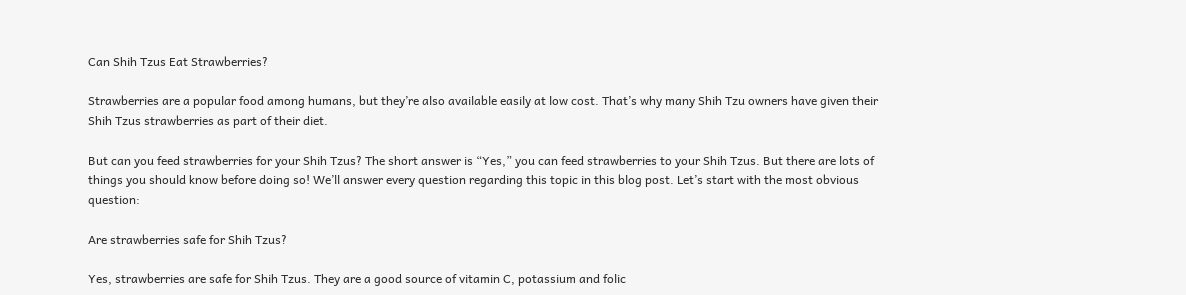Can Shih Tzus Eat Strawberries?

Strawberries are a popular food among humans, but they’re also available easily at low cost. That’s why many Shih Tzu owners have given their Shih Tzus strawberries as part of their diet.

But can you feed strawberries for your Shih Tzus? The short answer is “Yes,” you can feed strawberries to your Shih Tzus. But there are lots of things you should know before doing so! We’ll answer every question regarding this topic in this blog post. Let’s start with the most obvious question:

Are strawberries safe for Shih Tzus?

Yes, strawberries are safe for Shih Tzus. They are a good source of vitamin C, potassium and folic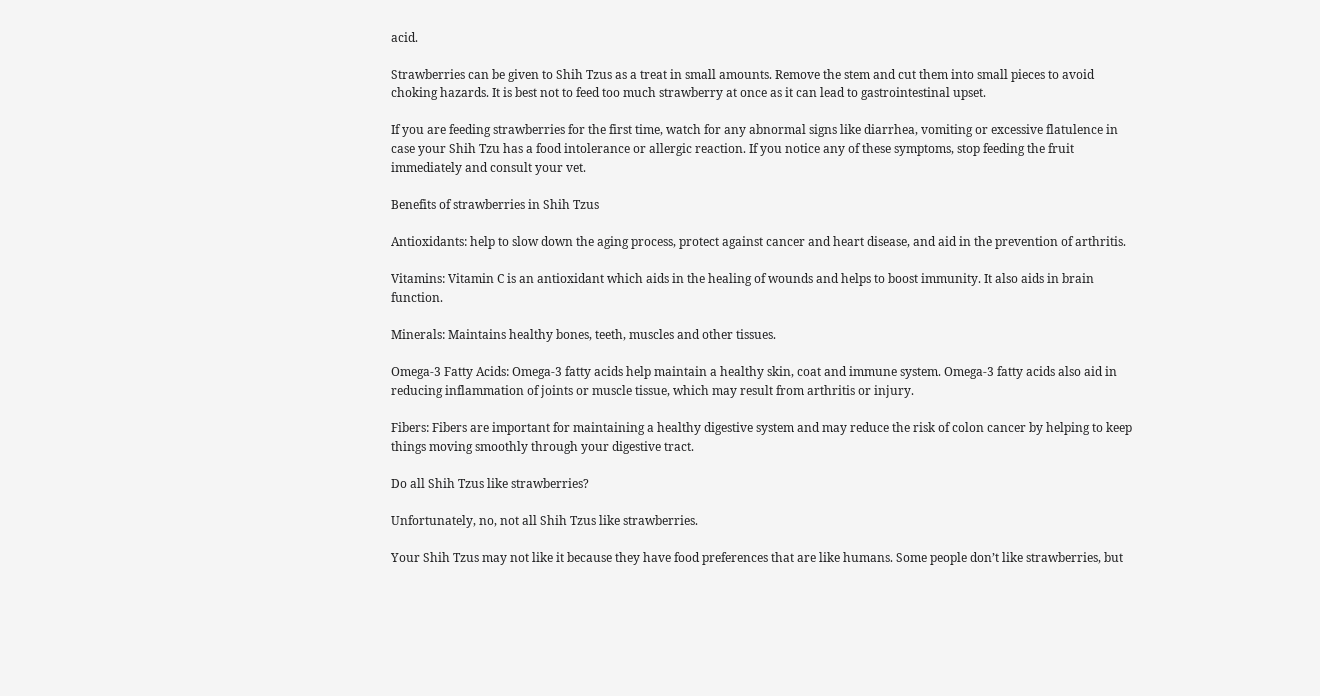acid.

Strawberries can be given to Shih Tzus as a treat in small amounts. Remove the stem and cut them into small pieces to avoid choking hazards. It is best not to feed too much strawberry at once as it can lead to gastrointestinal upset.

If you are feeding strawberries for the first time, watch for any abnormal signs like diarrhea, vomiting or excessive flatulence in case your Shih Tzu has a food intolerance or allergic reaction. If you notice any of these symptoms, stop feeding the fruit immediately and consult your vet.

Benefits of strawberries in Shih Tzus

Antioxidants: help to slow down the aging process, protect against cancer and heart disease, and aid in the prevention of arthritis.

Vitamins: Vitamin C is an antioxidant which aids in the healing of wounds and helps to boost immunity. It also aids in brain function.

Minerals: Maintains healthy bones, teeth, muscles and other tissues.

Omega-3 Fatty Acids: Omega-3 fatty acids help maintain a healthy skin, coat and immune system. Omega-3 fatty acids also aid in reducing inflammation of joints or muscle tissue, which may result from arthritis or injury.

Fibers: Fibers are important for maintaining a healthy digestive system and may reduce the risk of colon cancer by helping to keep things moving smoothly through your digestive tract.

Do all Shih Tzus like strawberries?

Unfortunately, no, not all Shih Tzus like strawberries.

Your Shih Tzus may not like it because they have food preferences that are like humans. Some people don’t like strawberries, but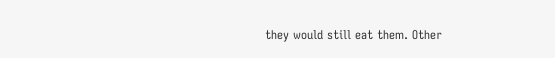they would still eat them. Other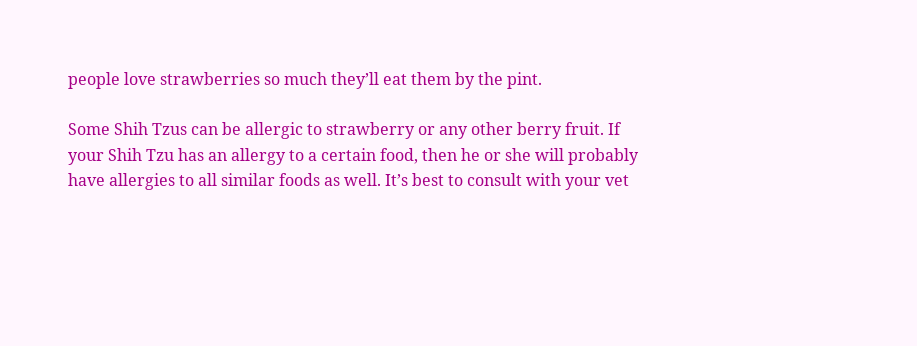people love strawberries so much they’ll eat them by the pint.

Some Shih Tzus can be allergic to strawberry or any other berry fruit. If your Shih Tzu has an allergy to a certain food, then he or she will probably have allergies to all similar foods as well. It’s best to consult with your vet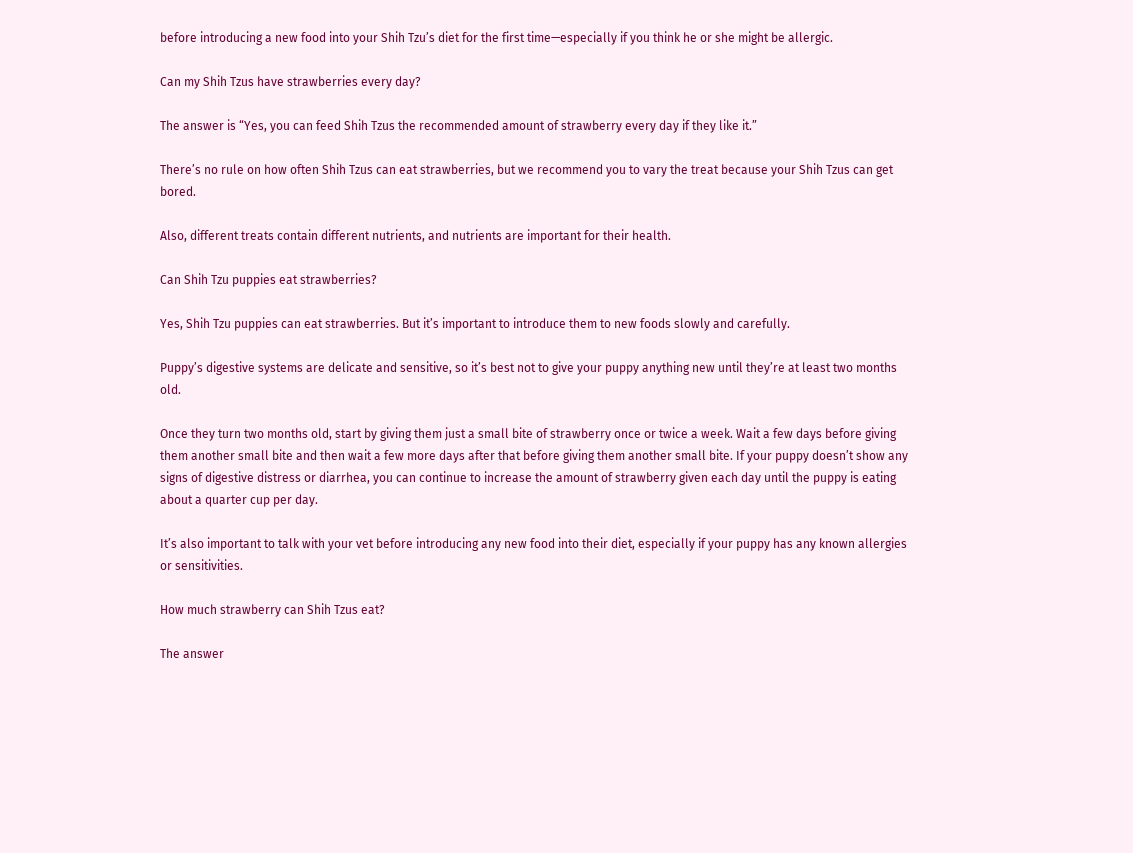before introducing a new food into your Shih Tzu’s diet for the first time—especially if you think he or she might be allergic.

Can my Shih Tzus have strawberries every day?

The answer is “Yes, you can feed Shih Tzus the recommended amount of strawberry every day if they like it.”

There’s no rule on how often Shih Tzus can eat strawberries, but we recommend you to vary the treat because your Shih Tzus can get bored.

Also, different treats contain different nutrients, and nutrients are important for their health.

Can Shih Tzu puppies eat strawberries?

Yes, Shih Tzu puppies can eat strawberries. But it’s important to introduce them to new foods slowly and carefully.

Puppy’s digestive systems are delicate and sensitive, so it’s best not to give your puppy anything new until they’re at least two months old.

Once they turn two months old, start by giving them just a small bite of strawberry once or twice a week. Wait a few days before giving them another small bite and then wait a few more days after that before giving them another small bite. If your puppy doesn’t show any signs of digestive distress or diarrhea, you can continue to increase the amount of strawberry given each day until the puppy is eating about a quarter cup per day.

It’s also important to talk with your vet before introducing any new food into their diet, especially if your puppy has any known allergies or sensitivities.

How much strawberry can Shih Tzus eat?

The answer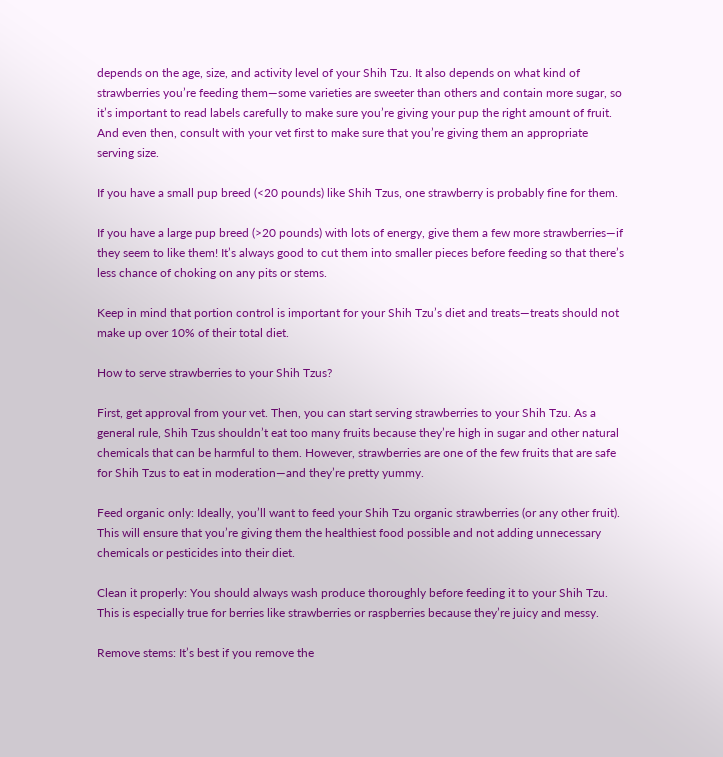depends on the age, size, and activity level of your Shih Tzu. It also depends on what kind of strawberries you’re feeding them—some varieties are sweeter than others and contain more sugar, so it’s important to read labels carefully to make sure you’re giving your pup the right amount of fruit. And even then, consult with your vet first to make sure that you’re giving them an appropriate serving size.

If you have a small pup breed (<20 pounds) like Shih Tzus, one strawberry is probably fine for them.

If you have a large pup breed (>20 pounds) with lots of energy, give them a few more strawberries—if they seem to like them! It’s always good to cut them into smaller pieces before feeding so that there’s less chance of choking on any pits or stems.

Keep in mind that portion control is important for your Shih Tzu’s diet and treats—treats should not make up over 10% of their total diet.

How to serve strawberries to your Shih Tzus?

First, get approval from your vet. Then, you can start serving strawberries to your Shih Tzu. As a general rule, Shih Tzus shouldn’t eat too many fruits because they’re high in sugar and other natural chemicals that can be harmful to them. However, strawberries are one of the few fruits that are safe for Shih Tzus to eat in moderation—and they’re pretty yummy.

Feed organic only: Ideally, you’ll want to feed your Shih Tzu organic strawberries (or any other fruit). This will ensure that you’re giving them the healthiest food possible and not adding unnecessary chemicals or pesticides into their diet.

Clean it properly: You should always wash produce thoroughly before feeding it to your Shih Tzu. This is especially true for berries like strawberries or raspberries because they’re juicy and messy.

Remove stems: It’s best if you remove the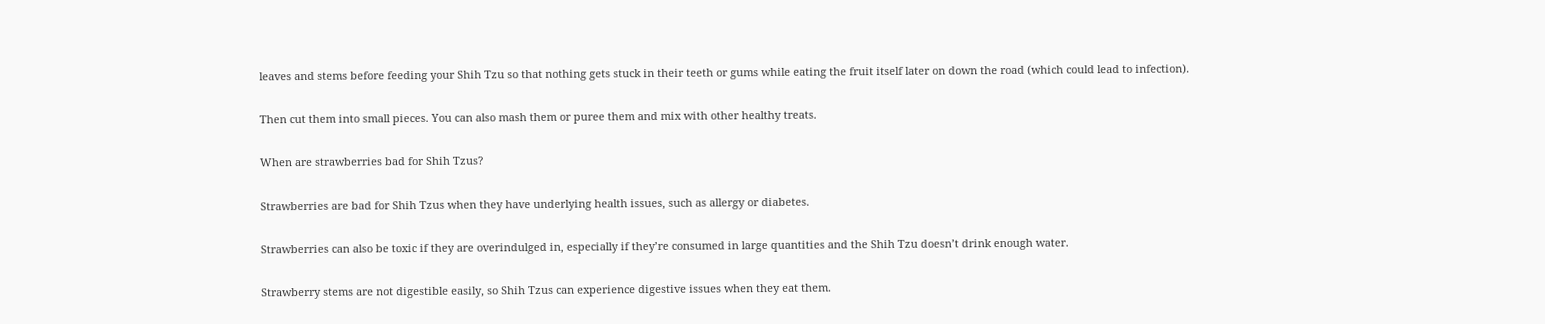leaves and stems before feeding your Shih Tzu so that nothing gets stuck in their teeth or gums while eating the fruit itself later on down the road (which could lead to infection).

Then cut them into small pieces. You can also mash them or puree them and mix with other healthy treats.

When are strawberries bad for Shih Tzus?

Strawberries are bad for Shih Tzus when they have underlying health issues, such as allergy or diabetes.

Strawberries can also be toxic if they are overindulged in, especially if they’re consumed in large quantities and the Shih Tzu doesn’t drink enough water.

Strawberry stems are not digestible easily, so Shih Tzus can experience digestive issues when they eat them.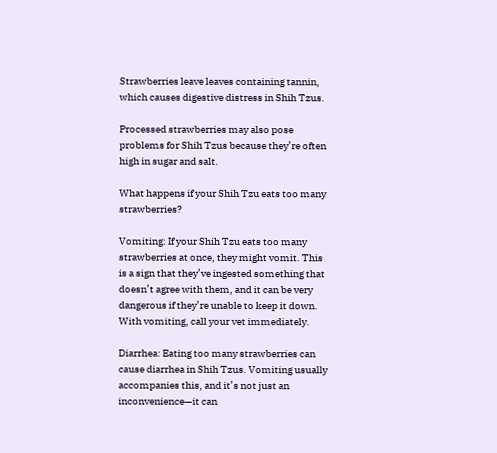Strawberries leave leaves containing tannin, which causes digestive distress in Shih Tzus.

Processed strawberries may also pose problems for Shih Tzus because they’re often high in sugar and salt.

What happens if your Shih Tzu eats too many strawberries?

Vomiting: If your Shih Tzu eats too many strawberries at once, they might vomit. This is a sign that they’ve ingested something that doesn’t agree with them, and it can be very dangerous if they’re unable to keep it down. With vomiting, call your vet immediately.

Diarrhea: Eating too many strawberries can cause diarrhea in Shih Tzus. Vomiting usually accompanies this, and it’s not just an inconvenience—it can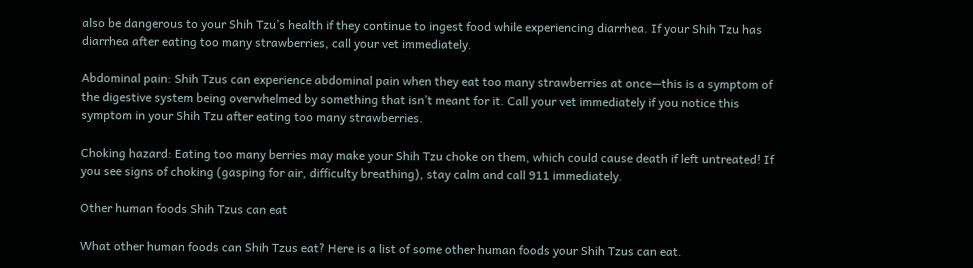also be dangerous to your Shih Tzu’s health if they continue to ingest food while experiencing diarrhea. If your Shih Tzu has diarrhea after eating too many strawberries, call your vet immediately.

Abdominal pain: Shih Tzus can experience abdominal pain when they eat too many strawberries at once—this is a symptom of the digestive system being overwhelmed by something that isn’t meant for it. Call your vet immediately if you notice this symptom in your Shih Tzu after eating too many strawberries.

Choking hazard: Eating too many berries may make your Shih Tzu choke on them, which could cause death if left untreated! If you see signs of choking (gasping for air, difficulty breathing), stay calm and call 911 immediately.

Other human foods Shih Tzus can eat

What other human foods can Shih Tzus eat? Here is a list of some other human foods your Shih Tzus can eat.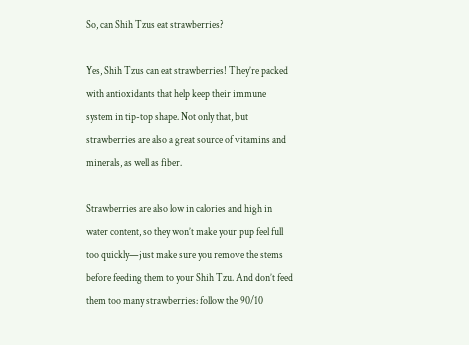So, can Shih Tzus eat strawberries?

Yes, Shih Tzus can eat strawberries! They’re packed with antioxidants that help keep their immune system in tip-top shape. Not only that, but strawberries are also a great source of vitamins and minerals, as well as fiber.

Strawberries are also low in calories and high in water content, so they won’t make your pup feel full too quickly—just make sure you remove the stems before feeding them to your Shih Tzu. And don’t feed them too many strawberries: follow the 90/10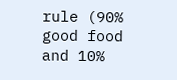rule (90% good food and 10%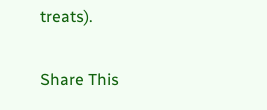treats).

Share This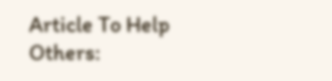Article To Help Others: